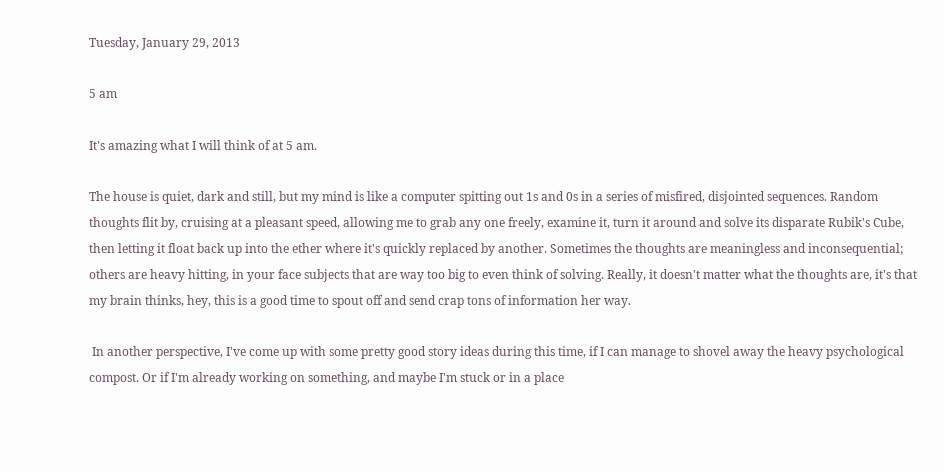Tuesday, January 29, 2013

5 am

It's amazing what I will think of at 5 am.

The house is quiet, dark and still, but my mind is like a computer spitting out 1s and 0s in a series of misfired, disjointed sequences. Random thoughts flit by, cruising at a pleasant speed, allowing me to grab any one freely, examine it, turn it around and solve its disparate Rubik's Cube, then letting it float back up into the ether where it's quickly replaced by another. Sometimes the thoughts are meaningless and inconsequential; others are heavy hitting, in your face subjects that are way too big to even think of solving. Really, it doesn't matter what the thoughts are, it's that my brain thinks, hey, this is a good time to spout off and send crap tons of information her way.

 In another perspective, I've come up with some pretty good story ideas during this time, if I can manage to shovel away the heavy psychological compost. Or if I'm already working on something, and maybe I'm stuck or in a place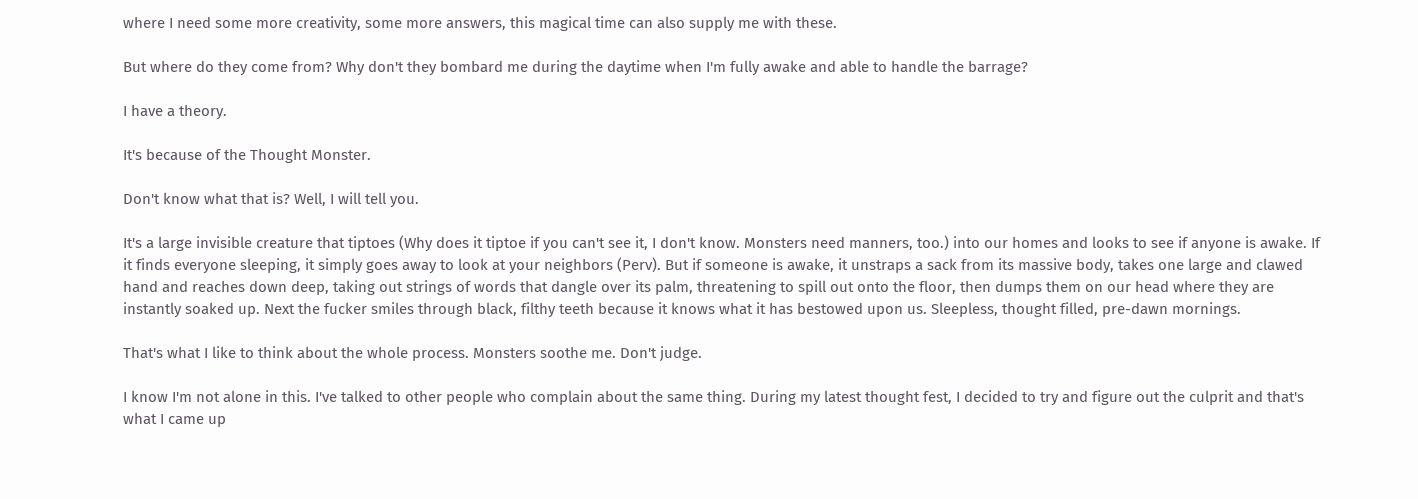where I need some more creativity, some more answers, this magical time can also supply me with these.

But where do they come from? Why don't they bombard me during the daytime when I'm fully awake and able to handle the barrage?

I have a theory.

It's because of the Thought Monster.

Don't know what that is? Well, I will tell you.

It's a large invisible creature that tiptoes (Why does it tiptoe if you can't see it, I don't know. Monsters need manners, too.) into our homes and looks to see if anyone is awake. If it finds everyone sleeping, it simply goes away to look at your neighbors (Perv). But if someone is awake, it unstraps a sack from its massive body, takes one large and clawed hand and reaches down deep, taking out strings of words that dangle over its palm, threatening to spill out onto the floor, then dumps them on our head where they are instantly soaked up. Next the fucker smiles through black, filthy teeth because it knows what it has bestowed upon us. Sleepless, thought filled, pre-dawn mornings.

That's what I like to think about the whole process. Monsters soothe me. Don't judge.

I know I'm not alone in this. I've talked to other people who complain about the same thing. During my latest thought fest, I decided to try and figure out the culprit and that's what I came up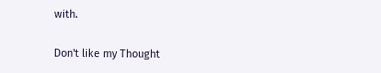with.

Don't like my Thought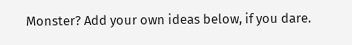Monster? Add your own ideas below, if you dare.